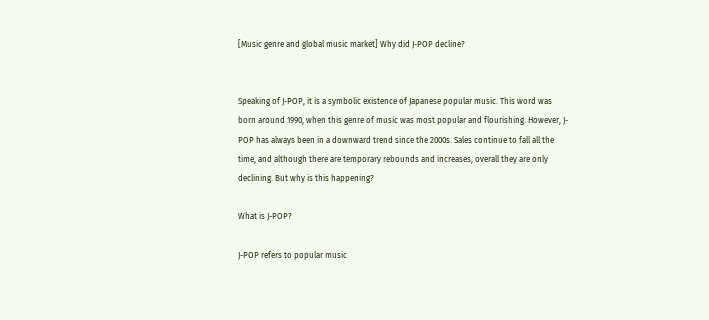[Music genre and global music market] Why did J-POP decline?


Speaking of J-POP, it is a symbolic existence of Japanese popular music. This word was born around 1990, when this genre of music was most popular and flourishing. However, J-POP has always been in a downward trend since the 2000s. Sales continue to fall all the time, and although there are temporary rebounds and increases, overall they are only declining. But why is this happening?

What is J-POP?

J-POP refers to popular music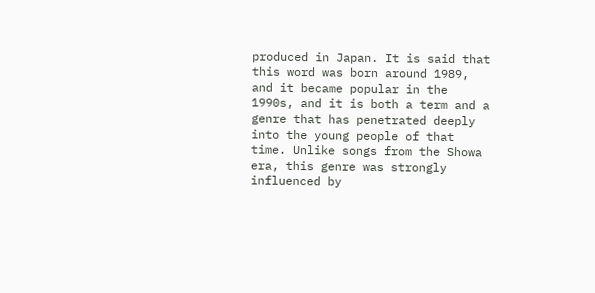produced in Japan. It is said that this word was born around 1989, and it became popular in the 1990s, and it is both a term and a genre that has penetrated deeply into the young people of that time. Unlike songs from the Showa era, this genre was strongly influenced by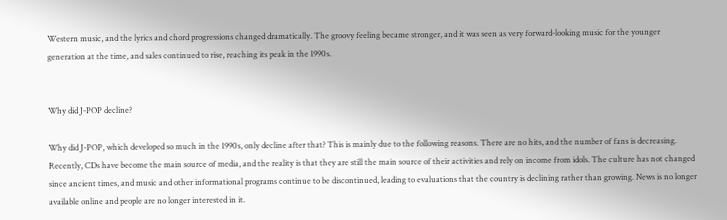Western music, and the lyrics and chord progressions changed dramatically. The groovy feeling became stronger, and it was seen as very forward-looking music for the younger generation at the time, and sales continued to rise, reaching its peak in the 1990s.


Why did J-POP decline?

Why did J-POP, which developed so much in the 1990s, only decline after that? This is mainly due to the following reasons. There are no hits, and the number of fans is decreasing. Recently, CDs have become the main source of media, and the reality is that they are still the main source of their activities and rely on income from idols. The culture has not changed since ancient times, and music and other informational programs continue to be discontinued, leading to evaluations that the country is declining rather than growing. News is no longer available online and people are no longer interested in it.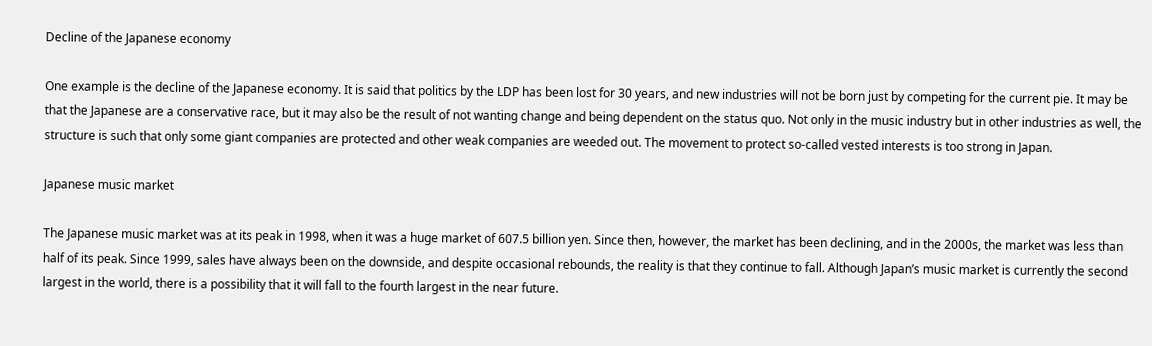Decline of the Japanese economy

One example is the decline of the Japanese economy. It is said that politics by the LDP has been lost for 30 years, and new industries will not be born just by competing for the current pie. It may be that the Japanese are a conservative race, but it may also be the result of not wanting change and being dependent on the status quo. Not only in the music industry but in other industries as well, the structure is such that only some giant companies are protected and other weak companies are weeded out. The movement to protect so-called vested interests is too strong in Japan.

Japanese music market

The Japanese music market was at its peak in 1998, when it was a huge market of 607.5 billion yen. Since then, however, the market has been declining, and in the 2000s, the market was less than half of its peak. Since 1999, sales have always been on the downside, and despite occasional rebounds, the reality is that they continue to fall. Although Japan’s music market is currently the second largest in the world, there is a possibility that it will fall to the fourth largest in the near future.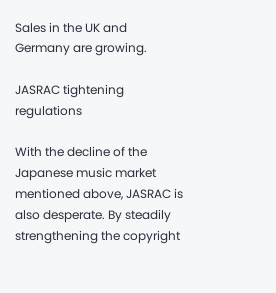Sales in the UK and Germany are growing.

JASRAC tightening regulations

With the decline of the Japanese music market mentioned above, JASRAC is also desperate. By steadily strengthening the copyright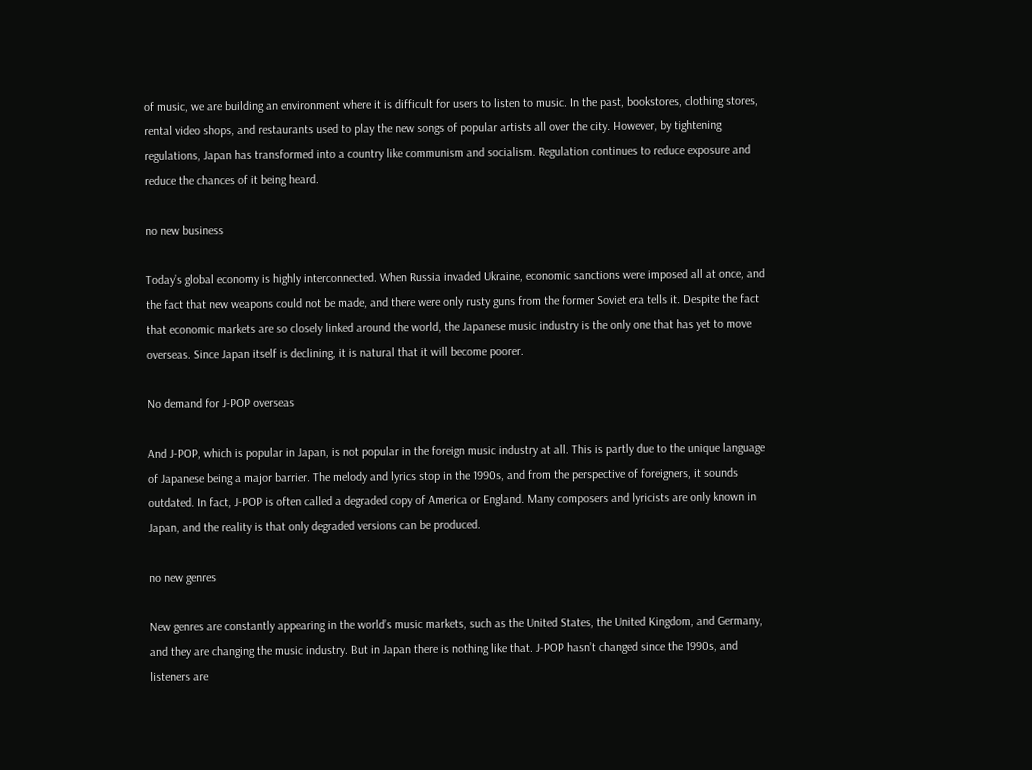of music, we are building an environment where it is difficult for users to listen to music. In the past, bookstores, clothing stores, rental video shops, and restaurants used to play the new songs of popular artists all over the city. However, by tightening regulations, Japan has transformed into a country like communism and socialism. Regulation continues to reduce exposure and reduce the chances of it being heard.

no new business

Today’s global economy is highly interconnected. When Russia invaded Ukraine, economic sanctions were imposed all at once, and the fact that new weapons could not be made, and there were only rusty guns from the former Soviet era tells it. Despite the fact that economic markets are so closely linked around the world, the Japanese music industry is the only one that has yet to move overseas. Since Japan itself is declining, it is natural that it will become poorer.

No demand for J-POP overseas

And J-POP, which is popular in Japan, is not popular in the foreign music industry at all. This is partly due to the unique language of Japanese being a major barrier. The melody and lyrics stop in the 1990s, and from the perspective of foreigners, it sounds outdated. In fact, J-POP is often called a degraded copy of America or England. Many composers and lyricists are only known in Japan, and the reality is that only degraded versions can be produced.

no new genres

New genres are constantly appearing in the world’s music markets, such as the United States, the United Kingdom, and Germany, and they are changing the music industry. But in Japan there is nothing like that. J-POP hasn’t changed since the 1990s, and listeners are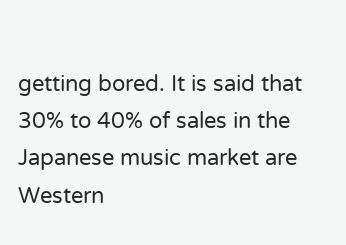getting bored. It is said that 30% to 40% of sales in the Japanese music market are Western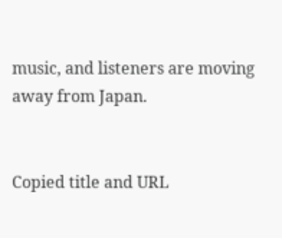music, and listeners are moving away from Japan.


Copied title and URL